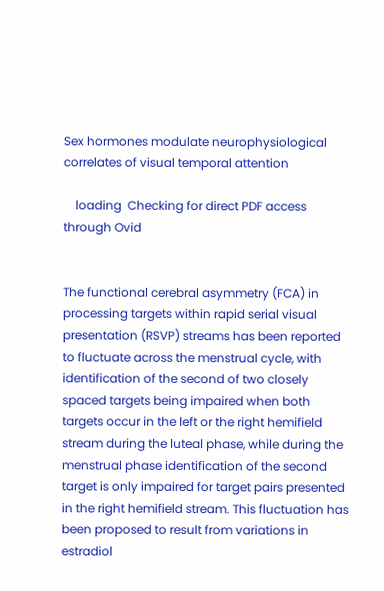Sex hormones modulate neurophysiological correlates of visual temporal attention

    loading  Checking for direct PDF access through Ovid


The functional cerebral asymmetry (FCA) in processing targets within rapid serial visual presentation (RSVP) streams has been reported to fluctuate across the menstrual cycle, with identification of the second of two closely spaced targets being impaired when both targets occur in the left or the right hemifield stream during the luteal phase, while during the menstrual phase identification of the second target is only impaired for target pairs presented in the right hemifield stream. This fluctuation has been proposed to result from variations in estradiol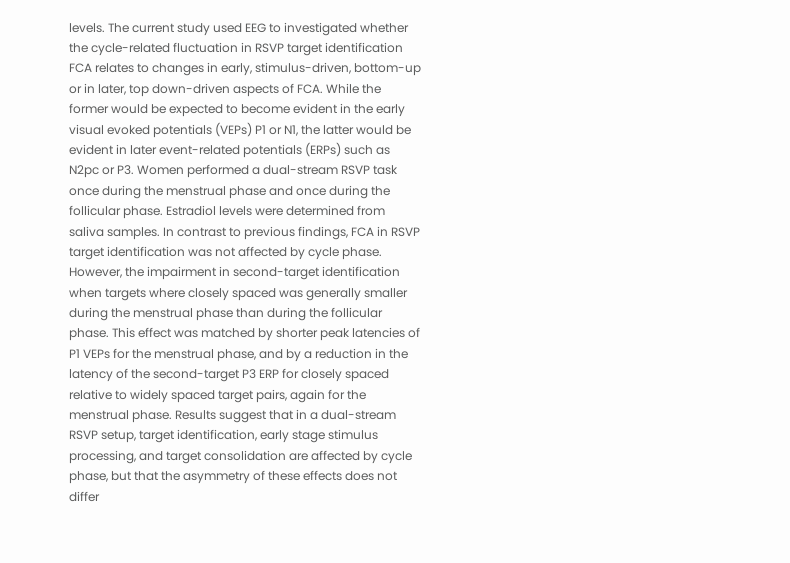levels. The current study used EEG to investigated whether the cycle-related fluctuation in RSVP target identification FCA relates to changes in early, stimulus-driven, bottom-up or in later, top down-driven aspects of FCA. While the former would be expected to become evident in the early visual evoked potentials (VEPs) P1 or N1, the latter would be evident in later event-related potentials (ERPs) such as N2pc or P3. Women performed a dual-stream RSVP task once during the menstrual phase and once during the follicular phase. Estradiol levels were determined from saliva samples. In contrast to previous findings, FCA in RSVP target identification was not affected by cycle phase. However, the impairment in second-target identification when targets where closely spaced was generally smaller during the menstrual phase than during the follicular phase. This effect was matched by shorter peak latencies of P1 VEPs for the menstrual phase, and by a reduction in the latency of the second-target P3 ERP for closely spaced relative to widely spaced target pairs, again for the menstrual phase. Results suggest that in a dual-stream RSVP setup, target identification, early stage stimulus processing, and target consolidation are affected by cycle phase, but that the asymmetry of these effects does not differ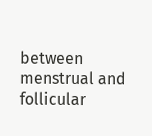between menstrual and follicular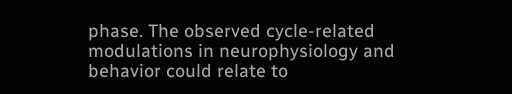phase. The observed cycle-related modulations in neurophysiology and behavior could relate to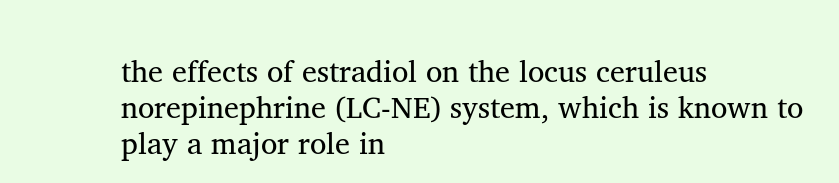the effects of estradiol on the locus ceruleus norepinephrine (LC-NE) system, which is known to play a major role in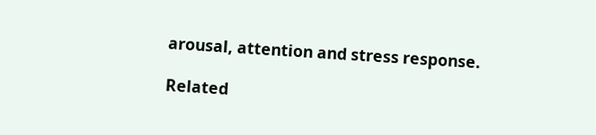arousal, attention and stress response.

Related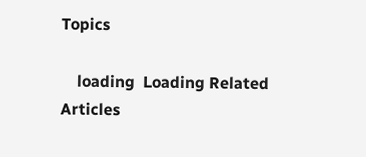Topics

    loading  Loading Related Articles